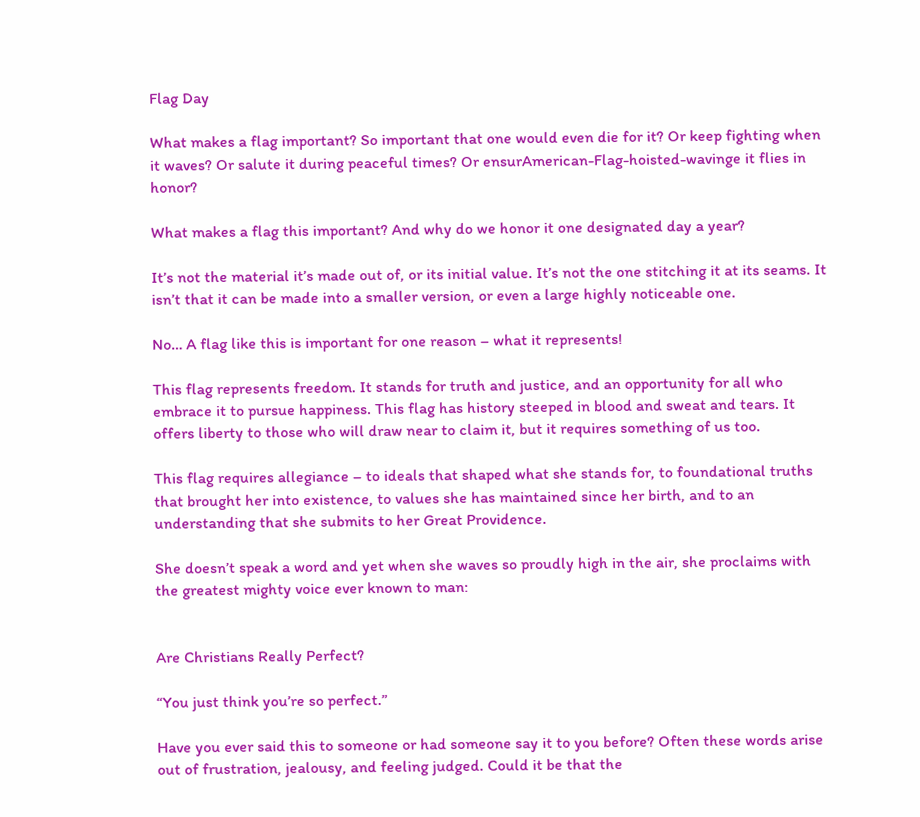Flag Day

What makes a flag important? So important that one would even die for it? Or keep fighting when it waves? Or salute it during peaceful times? Or ensurAmerican-Flag-hoisted-wavinge it flies in honor?

What makes a flag this important? And why do we honor it one designated day a year?

It’s not the material it’s made out of, or its initial value. It’s not the one stitching it at its seams. It isn’t that it can be made into a smaller version, or even a large highly noticeable one.

No… A flag like this is important for one reason – what it represents!

This flag represents freedom. It stands for truth and justice, and an opportunity for all who embrace it to pursue happiness. This flag has history steeped in blood and sweat and tears. It offers liberty to those who will draw near to claim it, but it requires something of us too.

This flag requires allegiance – to ideals that shaped what she stands for, to foundational truths that brought her into existence, to values she has maintained since her birth, and to an understanding that she submits to her Great Providence.

She doesn’t speak a word and yet when she waves so proudly high in the air, she proclaims with the greatest mighty voice ever known to man:


Are Christians Really Perfect?

“You just think you’re so perfect.”

Have you ever said this to someone or had someone say it to you before? Often these words arise out of frustration, jealousy, and feeling judged. Could it be that the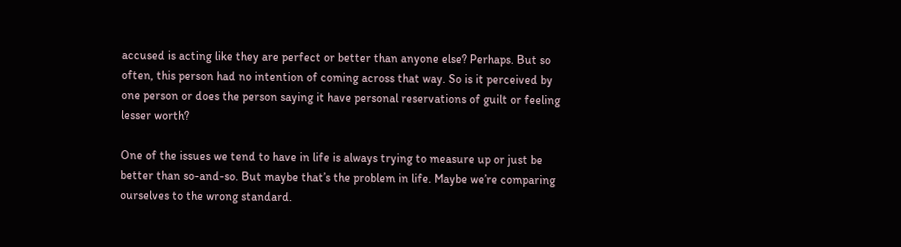accused is acting like they are perfect or better than anyone else? Perhaps. But so often, this person had no intention of coming across that way. So is it perceived by one person or does the person saying it have personal reservations of guilt or feeling lesser worth?

One of the issues we tend to have in life is always trying to measure up or just be better than so-and-so. But maybe that’s the problem in life. Maybe we’re comparing ourselves to the wrong standard.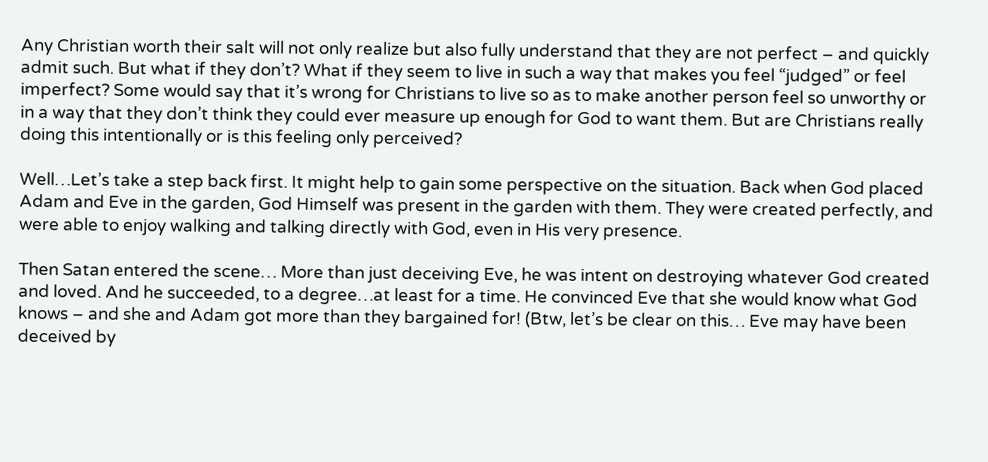Any Christian worth their salt will not only realize but also fully understand that they are not perfect – and quickly admit such. But what if they don’t? What if they seem to live in such a way that makes you feel “judged” or feel imperfect? Some would say that it’s wrong for Christians to live so as to make another person feel so unworthy or in a way that they don’t think they could ever measure up enough for God to want them. But are Christians really doing this intentionally or is this feeling only perceived?

Well…Let’s take a step back first. It might help to gain some perspective on the situation. Back when God placed Adam and Eve in the garden, God Himself was present in the garden with them. They were created perfectly, and were able to enjoy walking and talking directly with God, even in His very presence.

Then Satan entered the scene… More than just deceiving Eve, he was intent on destroying whatever God created and loved. And he succeeded, to a degree…at least for a time. He convinced Eve that she would know what God knows – and she and Adam got more than they bargained for! (Btw, let’s be clear on this… Eve may have been deceived by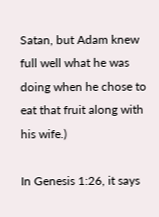Satan, but Adam knew full well what he was doing when he chose to eat that fruit along with his wife.)

In Genesis 1:26, it says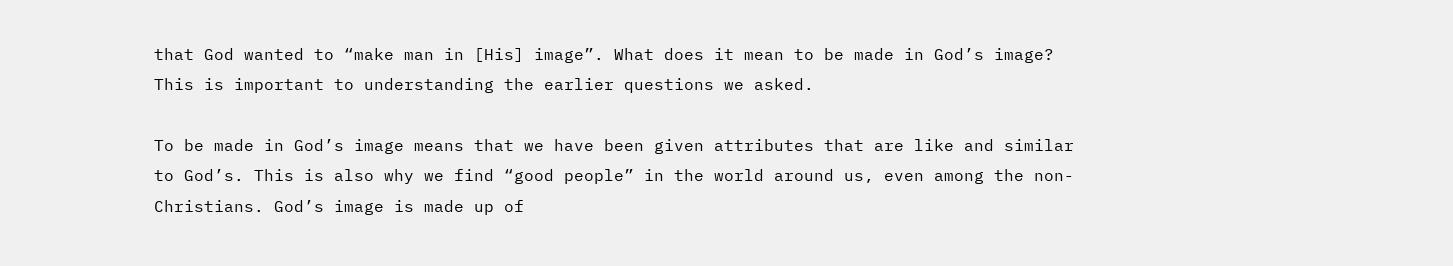that God wanted to “make man in [His] image”. What does it mean to be made in God’s image? This is important to understanding the earlier questions we asked.

To be made in God’s image means that we have been given attributes that are like and similar to God’s. This is also why we find “good people” in the world around us, even among the non-Christians. God’s image is made up of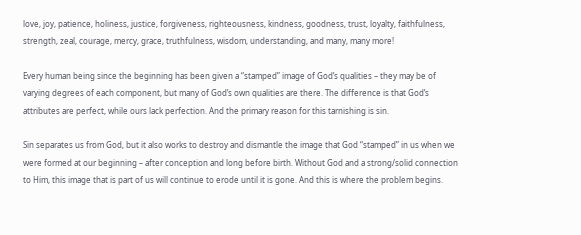love, joy, patience, holiness, justice, forgiveness, righteousness, kindness, goodness, trust, loyalty, faithfulness, strength, zeal, courage, mercy, grace, truthfulness, wisdom, understanding, and many, many more!

Every human being since the beginning has been given a “stamped” image of God’s qualities – they may be of varying degrees of each component, but many of God’s own qualities are there. The difference is that God’s attributes are perfect, while ours lack perfection. And the primary reason for this tarnishing is sin.

Sin separates us from God, but it also works to destroy and dismantle the image that God “stamped” in us when we were formed at our beginning – after conception and long before birth. Without God and a strong/solid connection to Him, this image that is part of us will continue to erode until it is gone. And this is where the problem begins.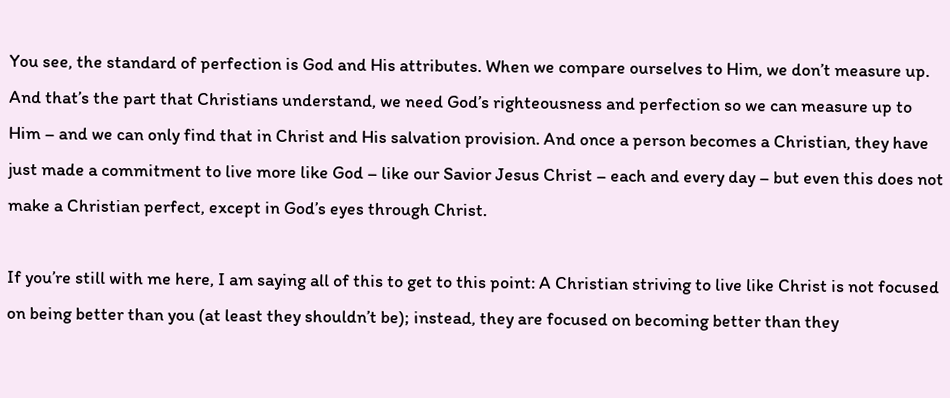You see, the standard of perfection is God and His attributes. When we compare ourselves to Him, we don’t measure up. And that’s the part that Christians understand, we need God’s righteousness and perfection so we can measure up to Him – and we can only find that in Christ and His salvation provision. And once a person becomes a Christian, they have just made a commitment to live more like God – like our Savior Jesus Christ – each and every day – but even this does not make a Christian perfect, except in God’s eyes through Christ.

If you’re still with me here, I am saying all of this to get to this point: A Christian striving to live like Christ is not focused on being better than you (at least they shouldn’t be); instead, they are focused on becoming better than they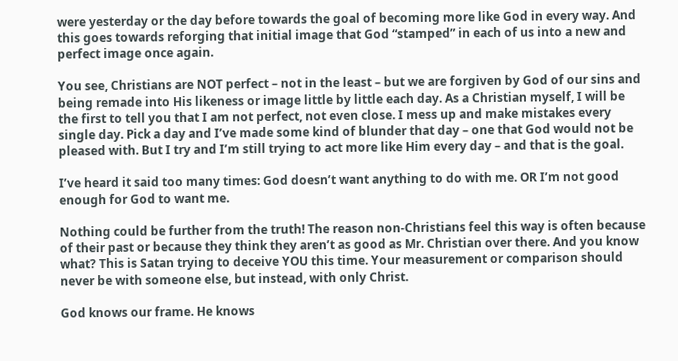were yesterday or the day before towards the goal of becoming more like God in every way. And this goes towards reforging that initial image that God “stamped” in each of us into a new and perfect image once again.

You see, Christians are NOT perfect – not in the least – but we are forgiven by God of our sins and being remade into His likeness or image little by little each day. As a Christian myself, I will be the first to tell you that I am not perfect, not even close. I mess up and make mistakes every single day. Pick a day and I’ve made some kind of blunder that day – one that God would not be pleased with. But I try and I’m still trying to act more like Him every day – and that is the goal.

I’ve heard it said too many times: God doesn’t want anything to do with me. OR I’m not good enough for God to want me.

Nothing could be further from the truth! The reason non-Christians feel this way is often because of their past or because they think they aren’t as good as Mr. Christian over there. And you know what? This is Satan trying to deceive YOU this time. Your measurement or comparison should never be with someone else, but instead, with only Christ.

God knows our frame. He knows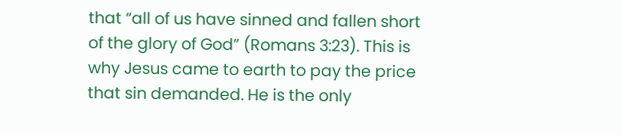that “all of us have sinned and fallen short of the glory of God” (Romans 3:23). This is why Jesus came to earth to pay the price that sin demanded. He is the only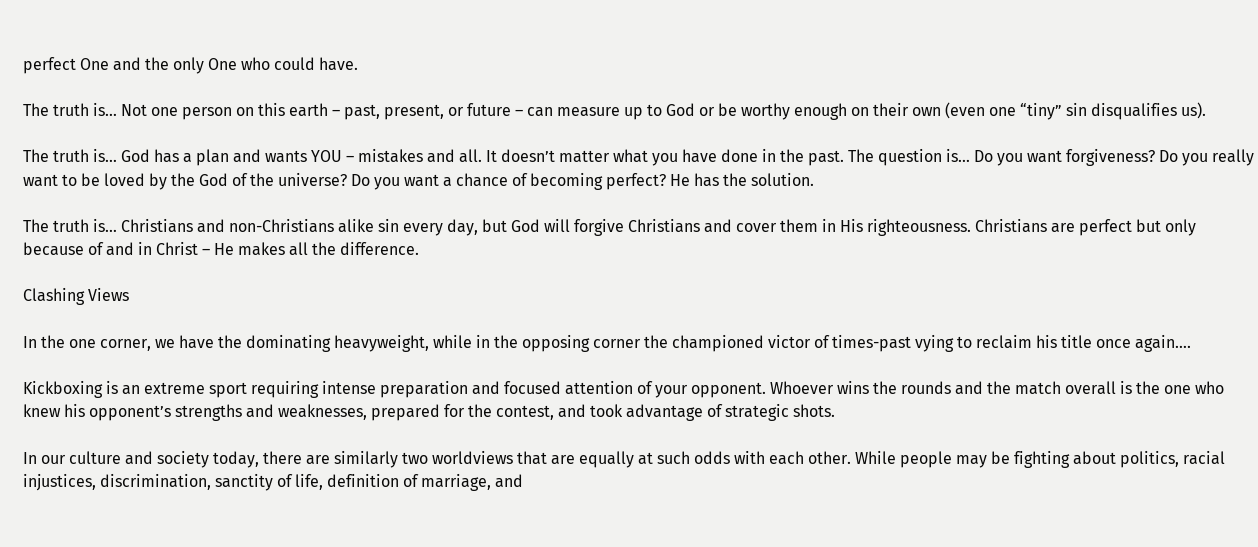perfect One and the only One who could have.

The truth is… Not one person on this earth – past, present, or future – can measure up to God or be worthy enough on their own (even one “tiny” sin disqualifies us).

The truth is… God has a plan and wants YOU – mistakes and all. It doesn’t matter what you have done in the past. The question is… Do you want forgiveness? Do you really want to be loved by the God of the universe? Do you want a chance of becoming perfect? He has the solution.

The truth is… Christians and non-Christians alike sin every day, but God will forgive Christians and cover them in His righteousness. Christians are perfect but only because of and in Christ – He makes all the difference.

Clashing Views

In the one corner, we have the dominating heavyweight, while in the opposing corner the championed victor of times-past vying to reclaim his title once again….

Kickboxing is an extreme sport requiring intense preparation and focused attention of your opponent. Whoever wins the rounds and the match overall is the one who knew his opponent’s strengths and weaknesses, prepared for the contest, and took advantage of strategic shots.

In our culture and society today, there are similarly two worldviews that are equally at such odds with each other. While people may be fighting about politics, racial injustices, discrimination, sanctity of life, definition of marriage, and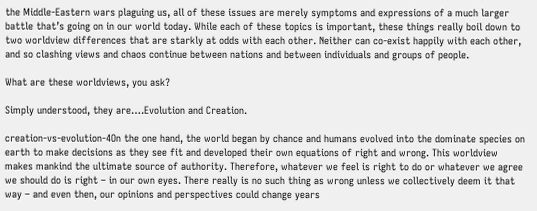the Middle-Eastern wars plaguing us, all of these issues are merely symptoms and expressions of a much larger battle that’s going on in our world today. While each of these topics is important, these things really boil down to two worldview differences that are starkly at odds with each other. Neither can co-exist happily with each other, and so clashing views and chaos continue between nations and between individuals and groups of people.

What are these worldviews, you ask?

Simply understood, they are….Evolution and Creation.

creation-vs-evolution-4On the one hand, the world began by chance and humans evolved into the dominate species on earth to make decisions as they see fit and developed their own equations of right and wrong. This worldview makes mankind the ultimate source of authority. Therefore, whatever we feel is right to do or whatever we agree we should do is right – in our own eyes. There really is no such thing as wrong unless we collectively deem it that way – and even then, our opinions and perspectives could change years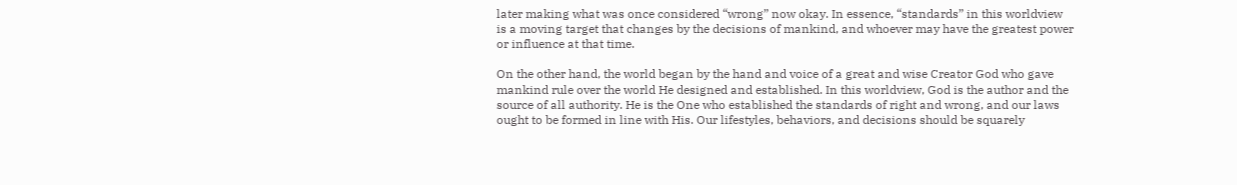later making what was once considered “wrong” now okay. In essence, “standards” in this worldview is a moving target that changes by the decisions of mankind, and whoever may have the greatest power or influence at that time.

On the other hand, the world began by the hand and voice of a great and wise Creator God who gave mankind rule over the world He designed and established. In this worldview, God is the author and the source of all authority. He is the One who established the standards of right and wrong, and our laws ought to be formed in line with His. Our lifestyles, behaviors, and decisions should be squarely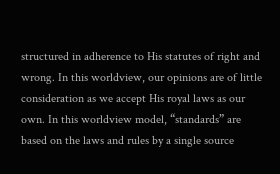structured in adherence to His statutes of right and wrong. In this worldview, our opinions are of little consideration as we accept His royal laws as our own. In this worldview model, “standards” are based on the laws and rules by a single source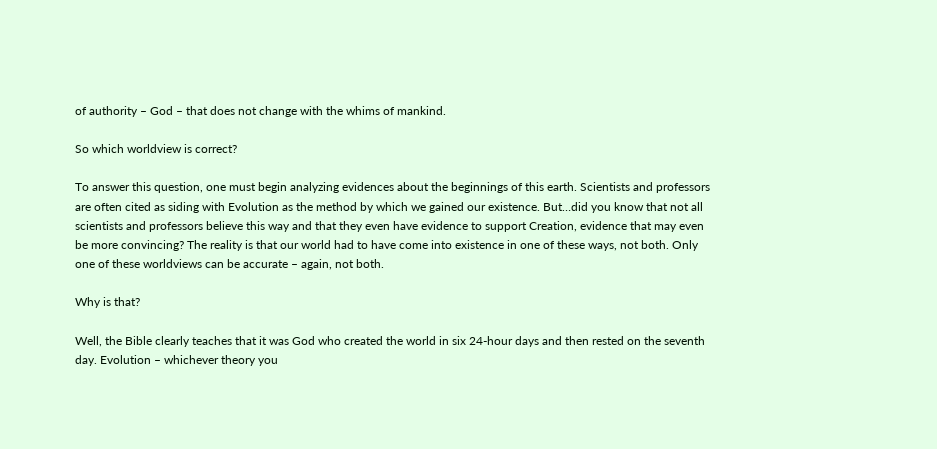of authority – God – that does not change with the whims of mankind.

So which worldview is correct?

To answer this question, one must begin analyzing evidences about the beginnings of this earth. Scientists and professors are often cited as siding with Evolution as the method by which we gained our existence. But…did you know that not all scientists and professors believe this way and that they even have evidence to support Creation, evidence that may even be more convincing? The reality is that our world had to have come into existence in one of these ways, not both. Only one of these worldviews can be accurate – again, not both.

Why is that?

Well, the Bible clearly teaches that it was God who created the world in six 24-hour days and then rested on the seventh day. Evolution – whichever theory you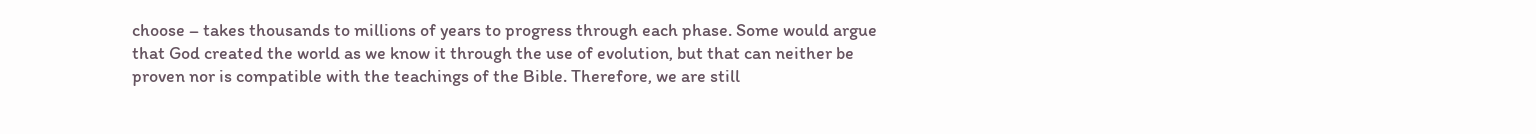choose – takes thousands to millions of years to progress through each phase. Some would argue that God created the world as we know it through the use of evolution, but that can neither be proven nor is compatible with the teachings of the Bible. Therefore, we are still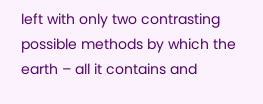left with only two contrasting possible methods by which the earth – all it contains and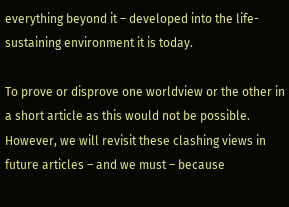everything beyond it – developed into the life-sustaining environment it is today.

To prove or disprove one worldview or the other in a short article as this would not be possible. However, we will revisit these clashing views in future articles – and we must – because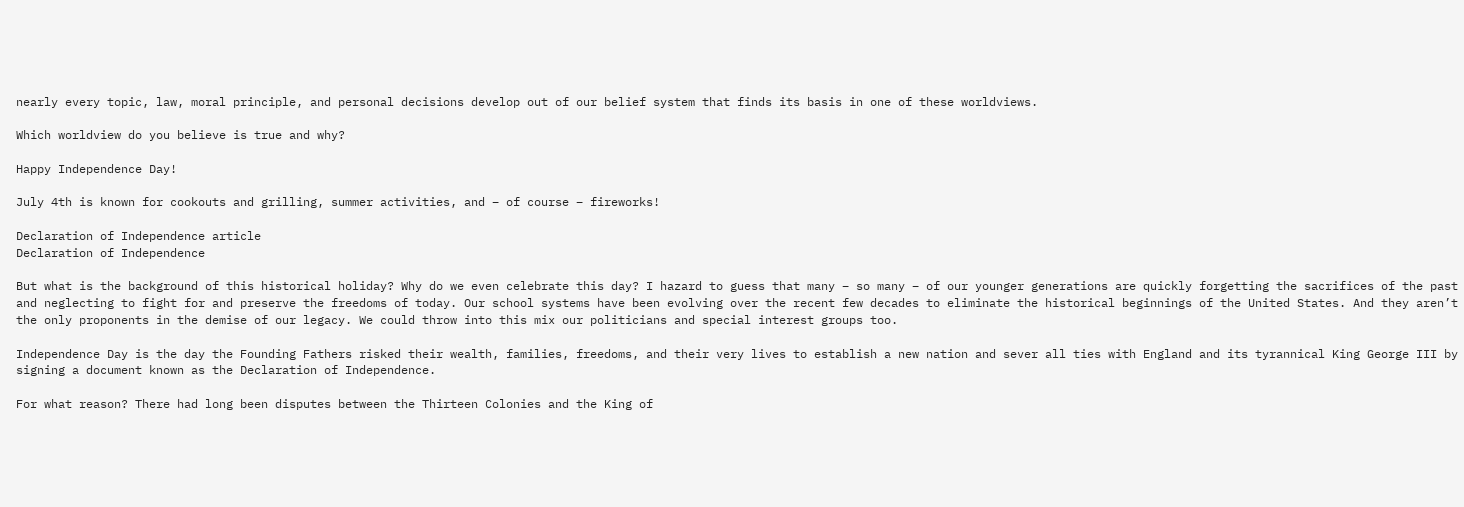nearly every topic, law, moral principle, and personal decisions develop out of our belief system that finds its basis in one of these worldviews.

Which worldview do you believe is true and why?

Happy Independence Day!

July 4th is known for cookouts and grilling, summer activities, and – of course – fireworks!

Declaration of Independence article
Declaration of Independence

But what is the background of this historical holiday? Why do we even celebrate this day? I hazard to guess that many – so many – of our younger generations are quickly forgetting the sacrifices of the past and neglecting to fight for and preserve the freedoms of today. Our school systems have been evolving over the recent few decades to eliminate the historical beginnings of the United States. And they aren’t the only proponents in the demise of our legacy. We could throw into this mix our politicians and special interest groups too.

Independence Day is the day the Founding Fathers risked their wealth, families, freedoms, and their very lives to establish a new nation and sever all ties with England and its tyrannical King George III by signing a document known as the Declaration of Independence.

For what reason? There had long been disputes between the Thirteen Colonies and the King of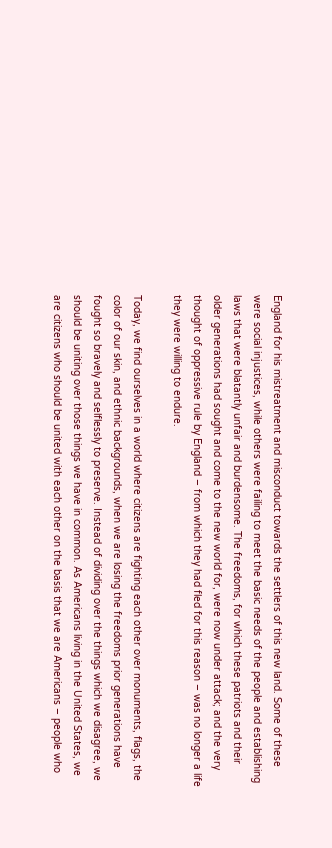England for his mistreatment and misconduct towards the settlers of this new land. Some of these were social injustices, while others were failing to meet the basic needs of the people and establishing laws that were blatantly unfair and burdensome. The freedoms, for which these patriots and their older generations had sought and come to the new world for, were now under attack; and the very thought of oppressive rule by England – from which they had fled for this reason – was no longer a life they were willing to endure.

Today, we find ourselves in a world where citizens are fighting each other over monuments, flags, the color of our skin, and ethnic backgrounds, when we are losing the freedoms prior generations have fought so bravely and selflessly to preserve. Instead of dividing over the things which we disagree, we should be uniting over those things we have in common. As Americans living in the United States, we are citizens who should be united with each other on the basis that we are Americans – people who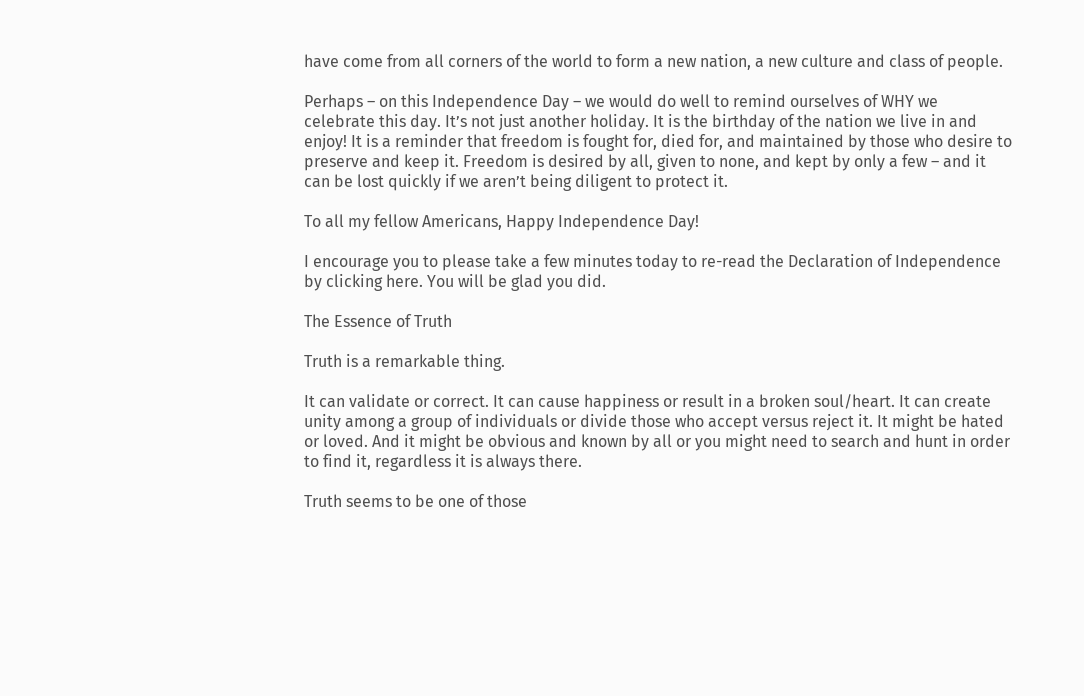have come from all corners of the world to form a new nation, a new culture and class of people.

Perhaps – on this Independence Day – we would do well to remind ourselves of WHY we celebrate this day. It’s not just another holiday. It is the birthday of the nation we live in and enjoy! It is a reminder that freedom is fought for, died for, and maintained by those who desire to preserve and keep it. Freedom is desired by all, given to none, and kept by only a few – and it can be lost quickly if we aren’t being diligent to protect it.

To all my fellow Americans, Happy Independence Day!

I encourage you to please take a few minutes today to re-read the Declaration of Independence by clicking here. You will be glad you did.

The Essence of Truth

Truth is a remarkable thing.

It can validate or correct. It can cause happiness or result in a broken soul/heart. It can create unity among a group of individuals or divide those who accept versus reject it. It might be hated or loved. And it might be obvious and known by all or you might need to search and hunt in order to find it, regardless it is always there.

Truth seems to be one of those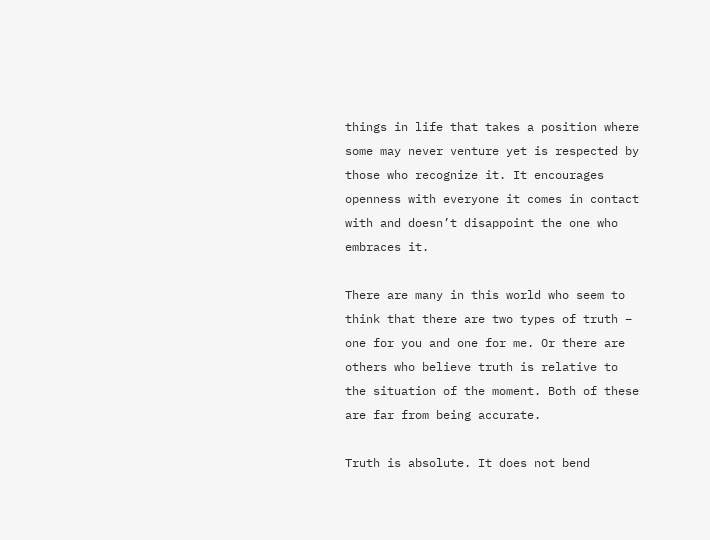things in life that takes a position where some may never venture yet is respected by those who recognize it. It encourages openness with everyone it comes in contact with and doesn’t disappoint the one who embraces it.

There are many in this world who seem to think that there are two types of truth – one for you and one for me. Or there are others who believe truth is relative to the situation of the moment. Both of these are far from being accurate.

Truth is absolute. It does not bend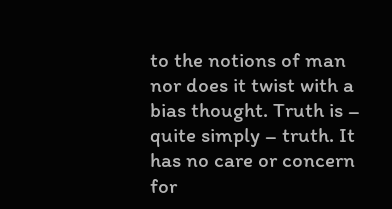to the notions of man nor does it twist with a bias thought. Truth is – quite simply – truth. It has no care or concern for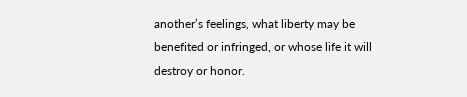another’s feelings, what liberty may be benefited or infringed, or whose life it will destroy or honor.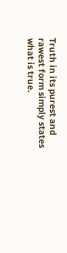Truth in its purest and rawest form simply states what is true.